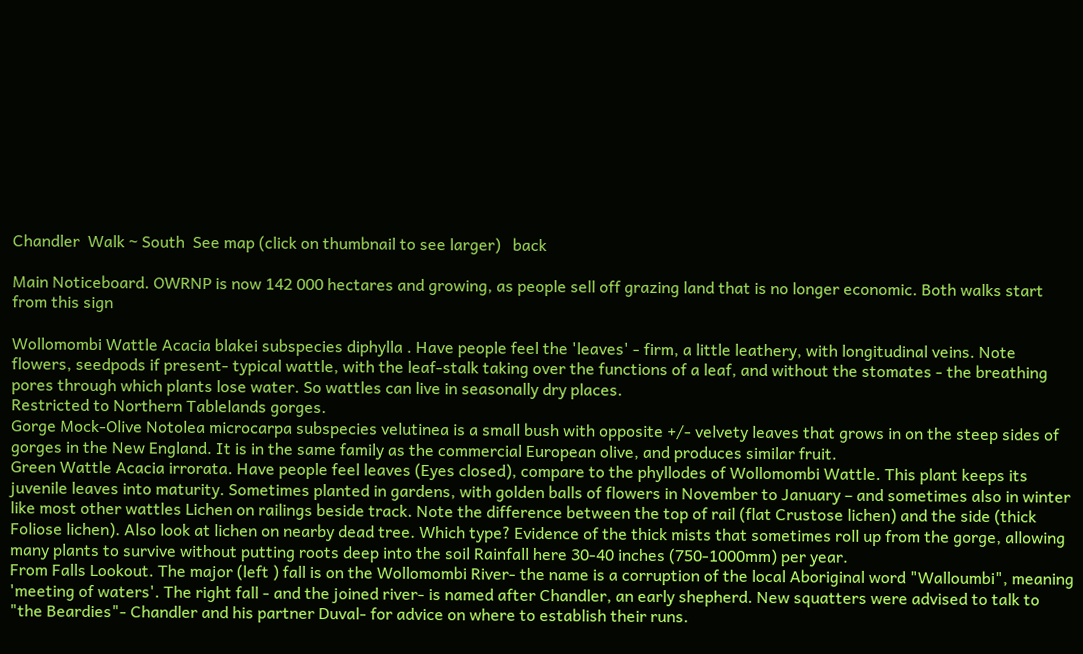Chandler  Walk ~ South  See map (click on thumbnail to see larger)   back

Main Noticeboard. OWRNP is now 142 000 hectares and growing, as people sell off grazing land that is no longer economic. Both walks start from this sign

Wollomombi Wattle Acacia blakei subspecies diphylla . Have people feel the 'leaves' - firm, a little leathery, with longitudinal veins. Note flowers, seedpods if present- typical wattle, with the leaf-stalk taking over the functions of a leaf, and without the stomates - the breathing pores through which plants lose water. So wattles can live in seasonally dry places.
Restricted to Northern Tablelands gorges.
Gorge Mock-Olive Notolea microcarpa subspecies velutinea is a small bush with opposite +/- velvety leaves that grows in on the steep sides of gorges in the New England. It is in the same family as the commercial European olive, and produces similar fruit.
Green Wattle Acacia irrorata. Have people feel leaves (Eyes closed), compare to the phyllodes of Wollomombi Wattle. This plant keeps its juvenile leaves into maturity. Sometimes planted in gardens, with golden balls of flowers in November to January – and sometimes also in winter like most other wattles Lichen on railings beside track. Note the difference between the top of rail (flat Crustose lichen) and the side (thick Foliose lichen). Also look at lichen on nearby dead tree. Which type? Evidence of the thick mists that sometimes roll up from the gorge, allowing many plants to survive without putting roots deep into the soil Rainfall here 30-40 inches (750-1000mm) per year.
From Falls Lookout. The major (left ) fall is on the Wollomombi River- the name is a corruption of the local Aboriginal word "Walloumbi", meaning 'meeting of waters'. The right fall - and the joined river- is named after Chandler, an early shepherd. New squatters were advised to talk to "the Beardies"- Chandler and his partner Duval- for advice on where to establish their runs.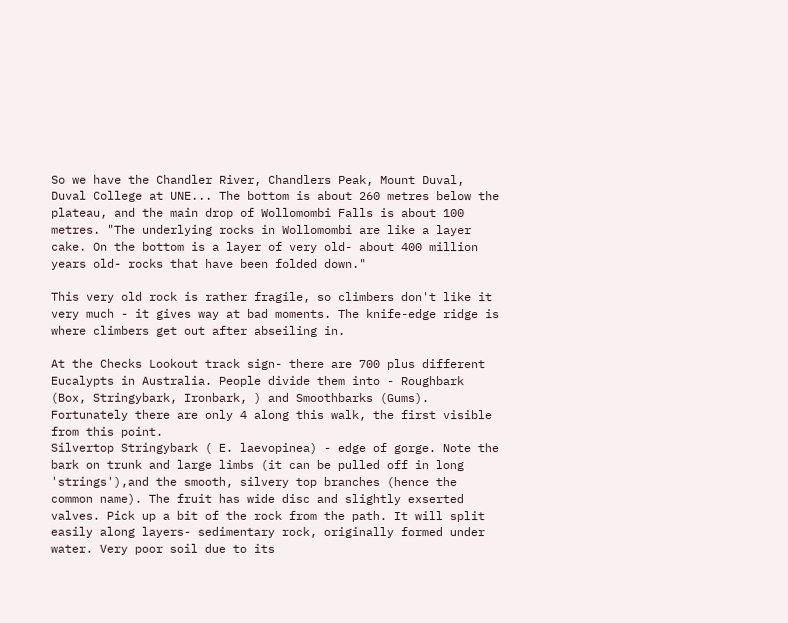So we have the Chandler River, Chandlers Peak, Mount Duval, Duval College at UNE... The bottom is about 260 metres below the plateau, and the main drop of Wollomombi Falls is about 100 metres. "The underlying rocks in Wollomombi are like a layer cake. On the bottom is a layer of very old- about 400 million years old- rocks that have been folded down."

This very old rock is rather fragile, so climbers don't like it very much - it gives way at bad moments. The knife-edge ridge is where climbers get out after abseiling in.

At the Checks Lookout track sign- there are 700 plus different Eucalypts in Australia. People divide them into - Roughbark (Box, Stringybark, Ironbark, ) and Smoothbarks (Gums). Fortunately there are only 4 along this walk, the first visible from this point.
Silvertop Stringybark ( E. laevopinea) - edge of gorge. Note the bark on trunk and large limbs (it can be pulled off in long 'strings'),and the smooth, silvery top branches (hence the common name). The fruit has wide disc and slightly exserted valves. Pick up a bit of the rock from the path. It will split easily along layers- sedimentary rock, originally formed under water. Very poor soil due to its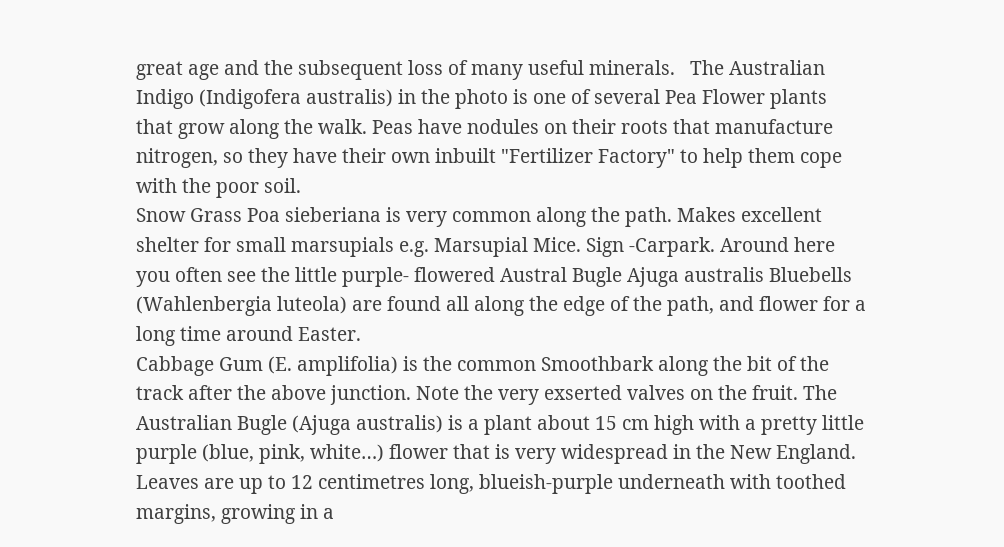great age and the subsequent loss of many useful minerals.   The Australian Indigo (Indigofera australis) in the photo is one of several Pea Flower plants that grow along the walk. Peas have nodules on their roots that manufacture nitrogen, so they have their own inbuilt "Fertilizer Factory" to help them cope with the poor soil.
Snow Grass Poa sieberiana is very common along the path. Makes excellent shelter for small marsupials e.g. Marsupial Mice. Sign -Carpark. Around here you often see the little purple- flowered Austral Bugle Ajuga australis Bluebells (Wahlenbergia luteola) are found all along the edge of the path, and flower for a long time around Easter.
Cabbage Gum (E. amplifolia) is the common Smoothbark along the bit of the track after the above junction. Note the very exserted valves on the fruit. The Australian Bugle (Ajuga australis) is a plant about 15 cm high with a pretty little purple (blue, pink, white…) flower that is very widespread in the New England. Leaves are up to 12 centimetres long, blueish-purple underneath with toothed margins, growing in a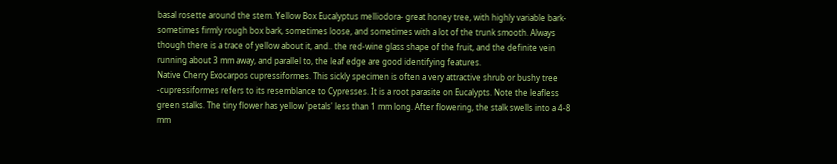basal rosette around the stem. Yellow Box Eucalyptus melliodora- great honey tree, with highly variable bark- sometimes firmly rough box bark, sometimes loose, and sometimes with a lot of the trunk smooth. Always though there is a trace of yellow about it, and.. the red-wine glass shape of the fruit, and the definite vein running about 3 mm away, and parallel to, the leaf edge are good identifying features.
Native Cherry Exocarpos cupressiformes. This sickly specimen is often a very attractive shrub or bushy tree -cupressiformes refers to its resemblance to Cypresses. It is a root parasite on Eucalypts. Note the leafless green stalks. The tiny flower has yellow 'petals' less than 1 mm long. After flowering, the stalk swells into a 4-8 mm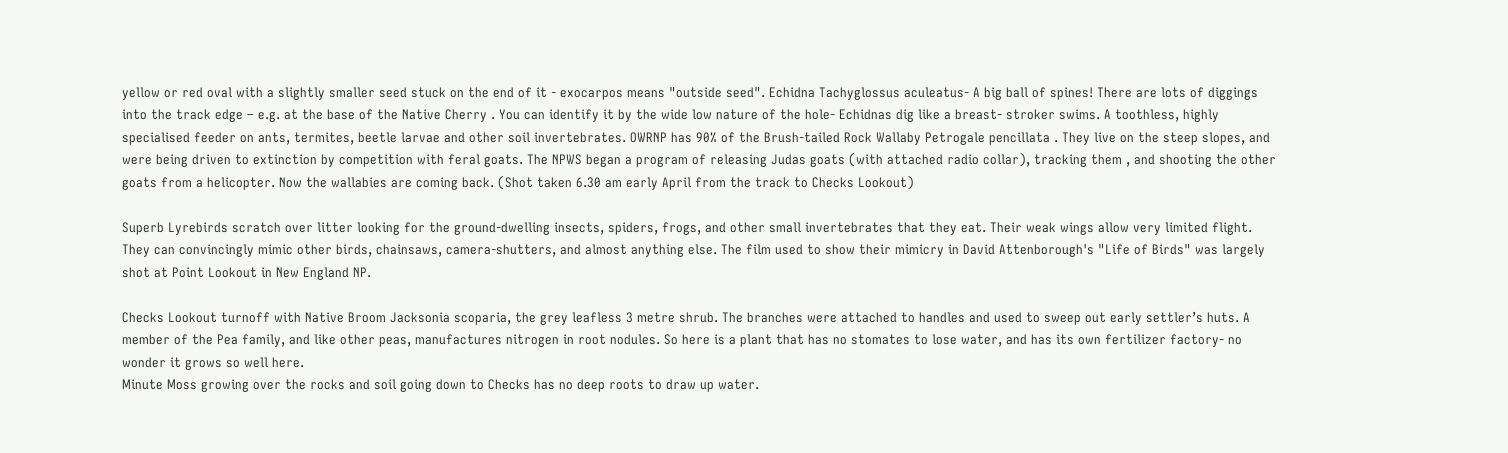yellow or red oval with a slightly smaller seed stuck on the end of it - exocarpos means "outside seed". Echidna Tachyglossus aculeatus- A big ball of spines! There are lots of diggings into the track edge – e.g. at the base of the Native Cherry . You can identify it by the wide low nature of the hole- Echidnas dig like a breast- stroker swims. A toothless, highly specialised feeder on ants, termites, beetle larvae and other soil invertebrates. OWRNP has 90% of the Brush-tailed Rock Wallaby Petrogale pencillata . They live on the steep slopes, and were being driven to extinction by competition with feral goats. The NPWS began a program of releasing Judas goats (with attached radio collar), tracking them , and shooting the other goats from a helicopter. Now the wallabies are coming back. (Shot taken 6.30 am early April from the track to Checks Lookout)

Superb Lyrebirds scratch over litter looking for the ground-dwelling insects, spiders, frogs, and other small invertebrates that they eat. Their weak wings allow very limited flight. They can convincingly mimic other birds, chainsaws, camera-shutters, and almost anything else. The film used to show their mimicry in David Attenborough's "Life of Birds" was largely shot at Point Lookout in New England NP.

Checks Lookout turnoff with Native Broom Jacksonia scoparia, the grey leafless 3 metre shrub. The branches were attached to handles and used to sweep out early settler’s huts. A member of the Pea family, and like other peas, manufactures nitrogen in root nodules. So here is a plant that has no stomates to lose water, and has its own fertilizer factory- no wonder it grows so well here.
Minute Moss growing over the rocks and soil going down to Checks has no deep roots to draw up water.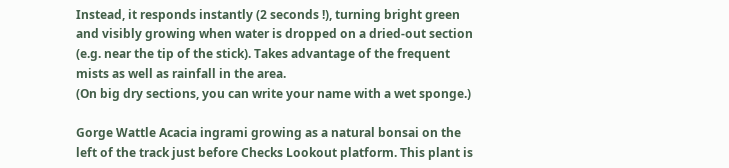Instead, it responds instantly (2 seconds !), turning bright green and visibly growing when water is dropped on a dried-out section (e.g. near the tip of the stick). Takes advantage of the frequent mists as well as rainfall in the area.
(On big dry sections, you can write your name with a wet sponge.)

Gorge Wattle Acacia ingrami growing as a natural bonsai on the left of the track just before Checks Lookout platform. This plant is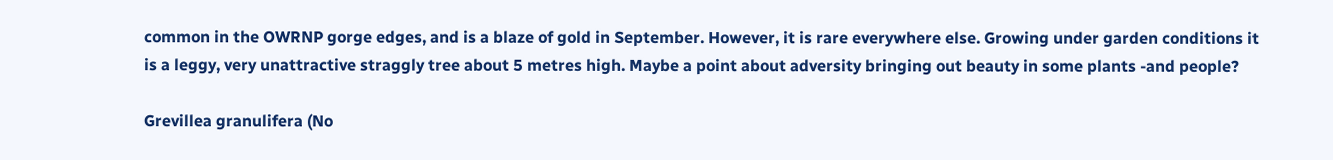common in the OWRNP gorge edges, and is a blaze of gold in September. However, it is rare everywhere else. Growing under garden conditions it is a leggy, very unattractive straggly tree about 5 metres high. Maybe a point about adversity bringing out beauty in some plants -and people?

Grevillea granulifera (No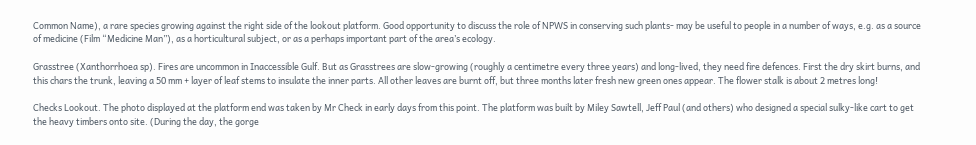Common Name), a rare species growing against the right side of the lookout platform. Good opportunity to discuss the role of NPWS in conserving such plants- may be useful to people in a number of ways, e.g. as a source of medicine (Film “Medicine Man”), as a horticultural subject, or as a perhaps important part of the area’s ecology.

Grasstree (Xanthorrhoea sp). Fires are uncommon in Inaccessible Gulf. But as Grasstrees are slow-growing (roughly a centimetre every three years) and long-lived, they need fire defences. First the dry skirt burns, and this chars the trunk, leaving a 50 mm + layer of leaf stems to insulate the inner parts. All other leaves are burnt off, but three months later fresh new green ones appear. The flower stalk is about 2 metres long!

Checks Lookout. The photo displayed at the platform end was taken by Mr Check in early days from this point. The platform was built by Miley Sawtell, Jeff Paul (and others) who designed a special sulky-like cart to get the heavy timbers onto site. (During the day, the gorge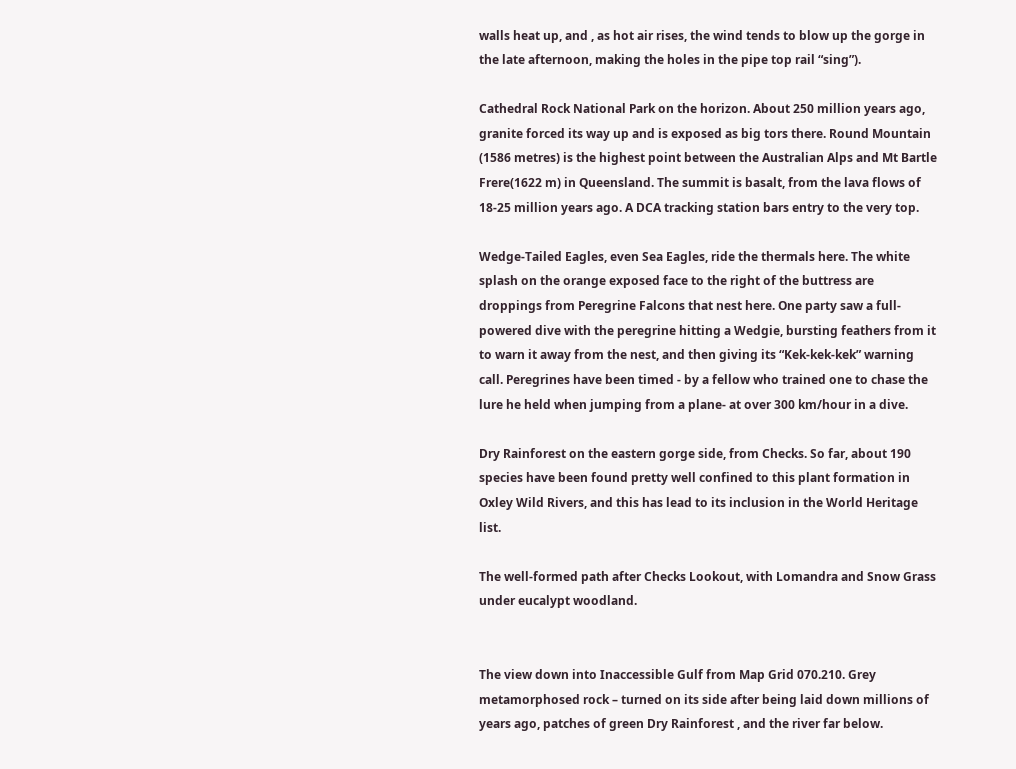walls heat up, and , as hot air rises, the wind tends to blow up the gorge in the late afternoon, making the holes in the pipe top rail “sing”).

Cathedral Rock National Park on the horizon. About 250 million years ago, granite forced its way up and is exposed as big tors there. Round Mountain (1586 metres) is the highest point between the Australian Alps and Mt Bartle Frere(1622 m) in Queensland. The summit is basalt, from the lava flows of 18-25 million years ago. A DCA tracking station bars entry to the very top.

Wedge-Tailed Eagles, even Sea Eagles, ride the thermals here. The white splash on the orange exposed face to the right of the buttress are droppings from Peregrine Falcons that nest here. One party saw a full-powered dive with the peregrine hitting a Wedgie, bursting feathers from it to warn it away from the nest, and then giving its “Kek-kek-kek” warning call. Peregrines have been timed - by a fellow who trained one to chase the lure he held when jumping from a plane- at over 300 km/hour in a dive.

Dry Rainforest on the eastern gorge side, from Checks. So far, about 190 species have been found pretty well confined to this plant formation in Oxley Wild Rivers, and this has lead to its inclusion in the World Heritage list.

The well-formed path after Checks Lookout, with Lomandra and Snow Grass under eucalypt woodland.


The view down into Inaccessible Gulf from Map Grid 070.210. Grey metamorphosed rock – turned on its side after being laid down millions of years ago, patches of green Dry Rainforest , and the river far below.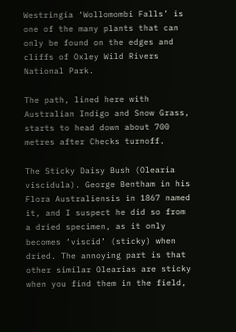Westringia ‘Wollomombi Falls’ is one of the many plants that can only be found on the edges and cliffs of Oxley Wild Rivers National Park.

The path, lined here with Australian Indigo and Snow Grass, starts to head down about 700 metres after Checks turnoff.

The Sticky Daisy Bush (Olearia viscidula). George Bentham in his Flora Australiensis in 1867 named it, and I suspect he did so from a dried specimen, as it only becomes ‘viscid’ (sticky) when dried. The annoying part is that other similar Olearias are sticky when you find them in the field,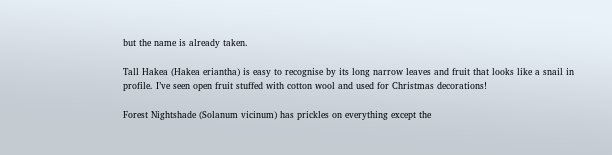but the name is already taken.

Tall Hakea (Hakea eriantha) is easy to recognise by its long narrow leaves and fruit that looks like a snail in profile. I’ve seen open fruit stuffed with cotton wool and used for Christmas decorations!

Forest Nightshade (Solanum vicinum) has prickles on everything except the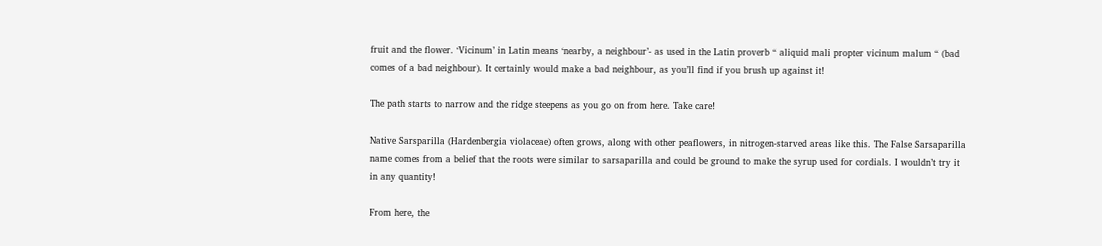fruit and the flower. ‘Vicinum’ in Latin means ‘nearby, a neighbour’- as used in the Latin proverb “ aliquid mali propter vicinum malum “ (bad comes of a bad neighbour). It certainly would make a bad neighbour, as you’ll find if you brush up against it!

The path starts to narrow and the ridge steepens as you go on from here. Take care!

Native Sarsparilla (Hardenbergia violaceae) often grows, along with other peaflowers, in nitrogen-starved areas like this. The False Sarsaparilla name comes from a belief that the roots were similar to sarsaparilla and could be ground to make the syrup used for cordials. I wouldn’t try it in any quantity!

From here, the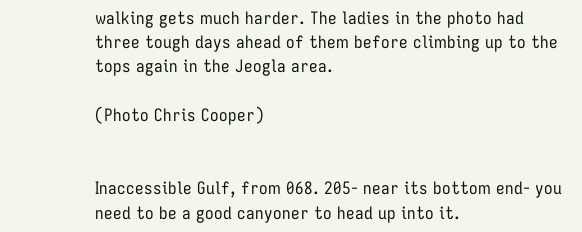walking gets much harder. The ladies in the photo had three tough days ahead of them before climbing up to the tops again in the Jeogla area.

(Photo Chris Cooper)


Inaccessible Gulf, from 068. 205- near its bottom end- you need to be a good canyoner to head up into it.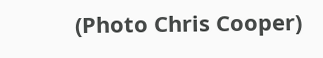(Photo Chris Cooper)